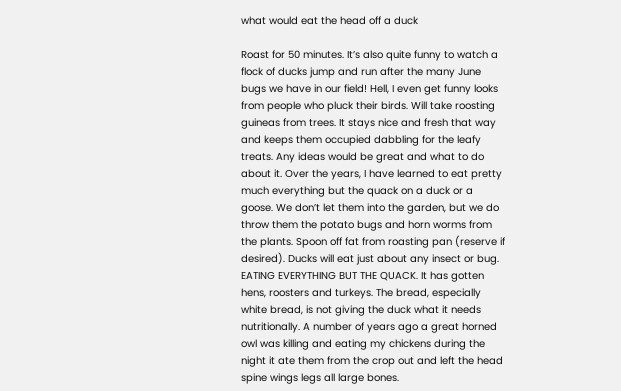what would eat the head off a duck

Roast for 50 minutes. It’s also quite funny to watch a flock of ducks jump and run after the many June bugs we have in our field! Hell, I even get funny looks from people who pluck their birds. Will take roosting guineas from trees. It stays nice and fresh that way and keeps them occupied dabbling for the leafy treats. Any ideas would be great and what to do about it. Over the years, I have learned to eat pretty much everything but the quack on a duck or a goose. We don’t let them into the garden, but we do throw them the potato bugs and horn worms from the plants. Spoon off fat from roasting pan (reserve if desired). Ducks will eat just about any insect or bug. EATING EVERYTHING BUT THE QUACK. It has gotten hens, roosters and turkeys. The bread, especially white bread, is not giving the duck what it needs nutritionally. A number of years ago a great horned owl was killing and eating my chickens during the night it ate them from the crop out and left the head spine wings legs all large bones.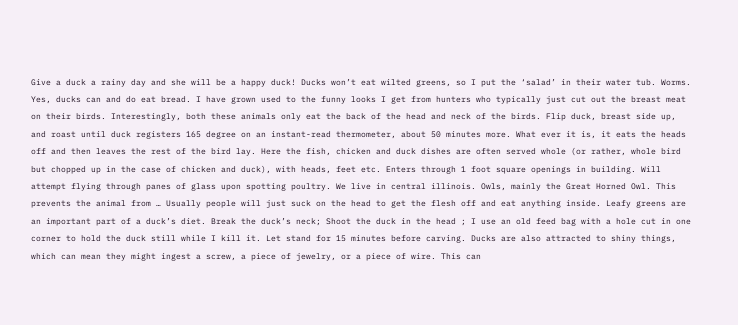Give a duck a rainy day and she will be a happy duck! Ducks won’t eat wilted greens, so I put the ‘salad’ in their water tub. Worms. Yes, ducks can and do eat bread. I have grown used to the funny looks I get from hunters who typically just cut out the breast meat on their birds. Interestingly, both these animals only eat the back of the head and neck of the birds. Flip duck, breast side up, and roast until duck registers 165 degree on an instant-read thermometer, about 50 minutes more. What ever it is, it eats the heads off and then leaves the rest of the bird lay. Here the fish, chicken and duck dishes are often served whole (or rather, whole bird but chopped up in the case of chicken and duck), with heads, feet etc. Enters through 1 foot square openings in building. Will attempt flying through panes of glass upon spotting poultry. We live in central illinois. Owls, mainly the Great Horned Owl. This prevents the animal from … Usually people will just suck on the head to get the flesh off and eat anything inside. Leafy greens are an important part of a duck’s diet. Break the duck’s neck; Shoot the duck in the head ; I use an old feed bag with a hole cut in one corner to hold the duck still while I kill it. Let stand for 15 minutes before carving. Ducks are also attracted to shiny things, which can mean they might ingest a screw, a piece of jewelry, or a piece of wire. This can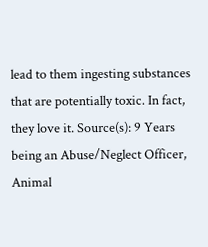lead to them ingesting substances that are potentially toxic. In fact, they love it. Source(s): 9 Years being an Abuse/Neglect Officer, Animal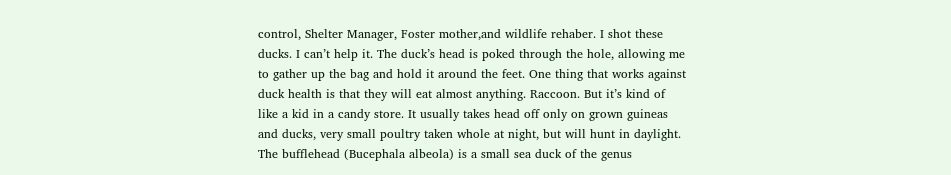control, Shelter Manager, Foster mother,and wildlife rehaber. I shot these ducks. I can’t help it. The duck’s head is poked through the hole, allowing me to gather up the bag and hold it around the feet. One thing that works against duck health is that they will eat almost anything. Raccoon. But it’s kind of like a kid in a candy store. It usually takes head off only on grown guineas and ducks, very small poultry taken whole at night, but will hunt in daylight. The bufflehead (Bucephala albeola) is a small sea duck of the genus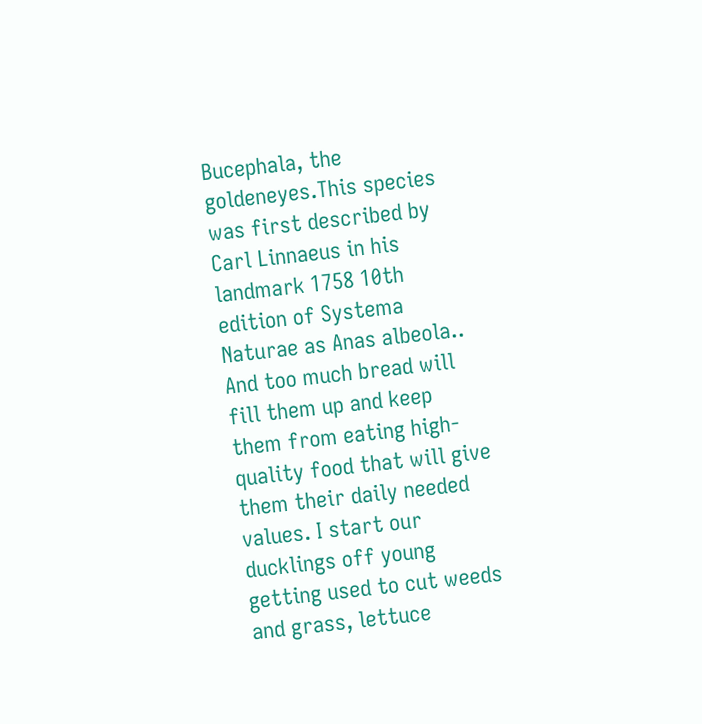Bucephala, the goldeneyes.This species was first described by Carl Linnaeus in his landmark 1758 10th edition of Systema Naturae as Anas albeola.. And too much bread will fill them up and keep them from eating high-quality food that will give them their daily needed values. I start our ducklings off young getting used to cut weeds and grass, lettuce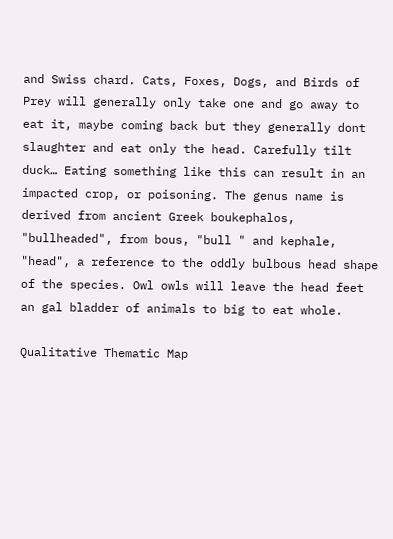and Swiss chard. Cats, Foxes, Dogs, and Birds of Prey will generally only take one and go away to eat it, maybe coming back but they generally dont slaughter and eat only the head. Carefully tilt duck… Eating something like this can result in an impacted crop, or poisoning. The genus name is derived from ancient Greek boukephalos, "bullheaded", from bous, "bull " and kephale, "head", a reference to the oddly bulbous head shape of the species. Owl owls will leave the head feet an gal bladder of animals to big to eat whole.

Qualitative Thematic Map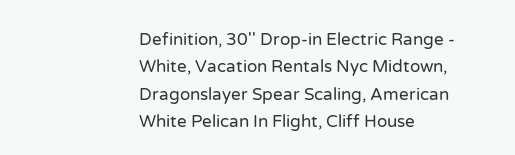Definition, 30'' Drop-in Electric Range - White, Vacation Rentals Nyc Midtown, Dragonslayer Spear Scaling, American White Pelican In Flight, Cliff House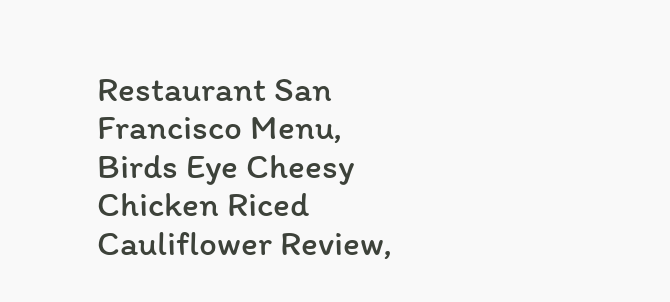Restaurant San Francisco Menu, Birds Eye Cheesy Chicken Riced Cauliflower Review,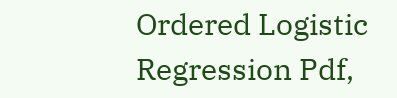Ordered Logistic Regression Pdf,